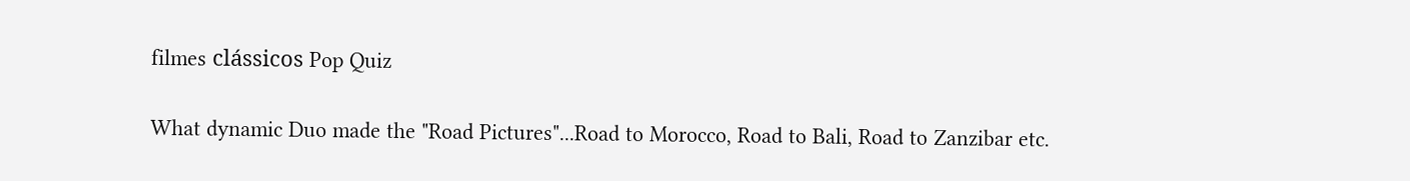filmes clássicos Pop Quiz

What dynamic Duo made the "Road Pictures"...Road to Morocco, Road to Bali, Road to Zanzibar etc.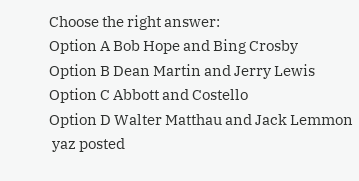Choose the right answer:
Option A Bob Hope and Bing Crosby
Option B Dean Martin and Jerry Lewis
Option C Abbott and Costello
Option D Walter Matthau and Jack Lemmon
 yaz posted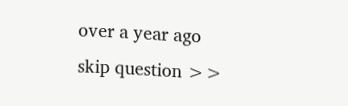over a year ago
skip question >>